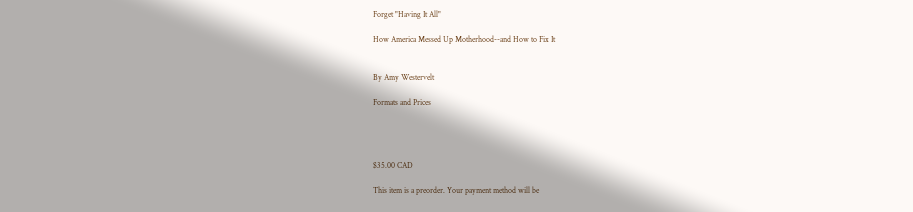Forget "Having It All"

How America Messed Up Motherhood--and How to Fix It


By Amy Westervelt

Formats and Prices




$35.00 CAD

This item is a preorder. Your payment method will be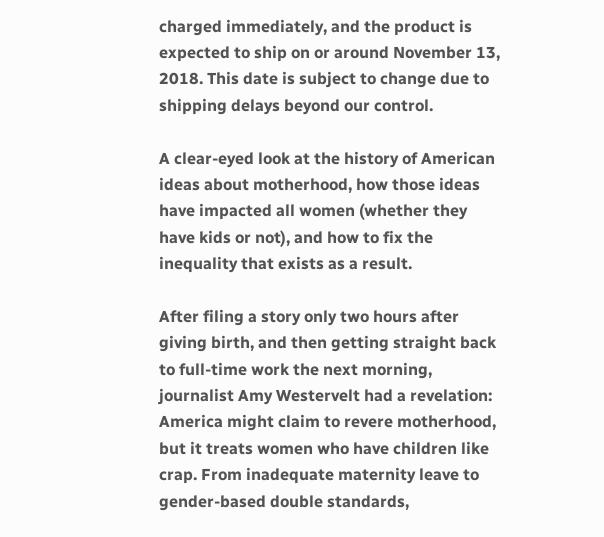charged immediately, and the product is expected to ship on or around November 13, 2018. This date is subject to change due to shipping delays beyond our control.

A clear-eyed look at the history of American ideas about motherhood, how those ideas have impacted all women (whether they have kids or not), and how to fix the inequality that exists as a result.

After filing a story only two hours after giving birth, and then getting straight back to full-time work the next morning, journalist Amy Westervelt had a revelation: America might claim to revere motherhood, but it treats women who have children like crap. From inadequate maternity leave to gender-based double standards,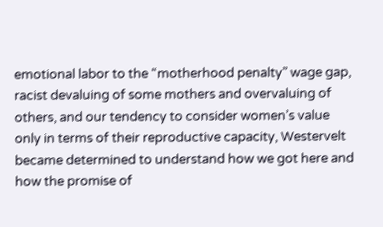emotional labor to the “motherhood penalty” wage gap, racist devaluing of some mothers and overvaluing of others, and our tendency to consider women’s value only in terms of their reproductive capacity, Westervelt became determined to understand how we got here and how the promise of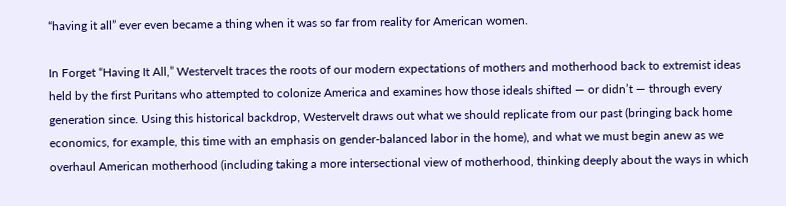“having it all” ever even became a thing when it was so far from reality for American women.

In Forget “Having It All,” Westervelt traces the roots of our modern expectations of mothers and motherhood back to extremist ideas held by the first Puritans who attempted to colonize America and examines how those ideals shifted — or didn’t — through every generation since. Using this historical backdrop, Westervelt draws out what we should replicate from our past (bringing back home economics, for example, this time with an emphasis on gender-balanced labor in the home), and what we must begin anew as we overhaul American motherhood (including taking a more intersectional view of motherhood, thinking deeply about the ways in which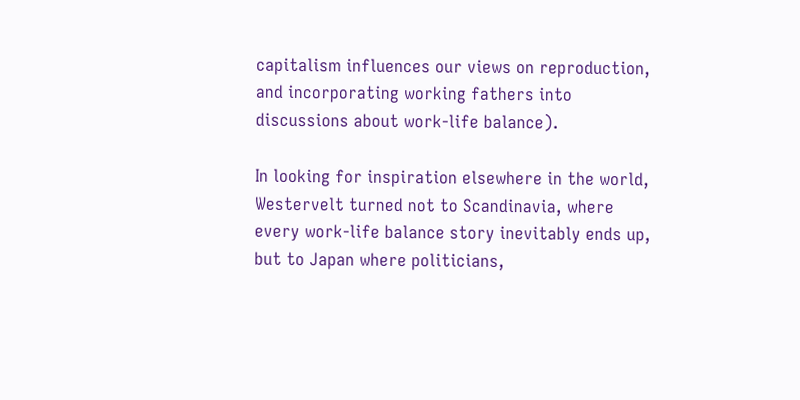capitalism influences our views on reproduction, and incorporating working fathers into discussions about work-life balance).

In looking for inspiration elsewhere in the world, Westervelt turned not to Scandinavia, where every work-life balance story inevitably ends up, but to Japan where politicians,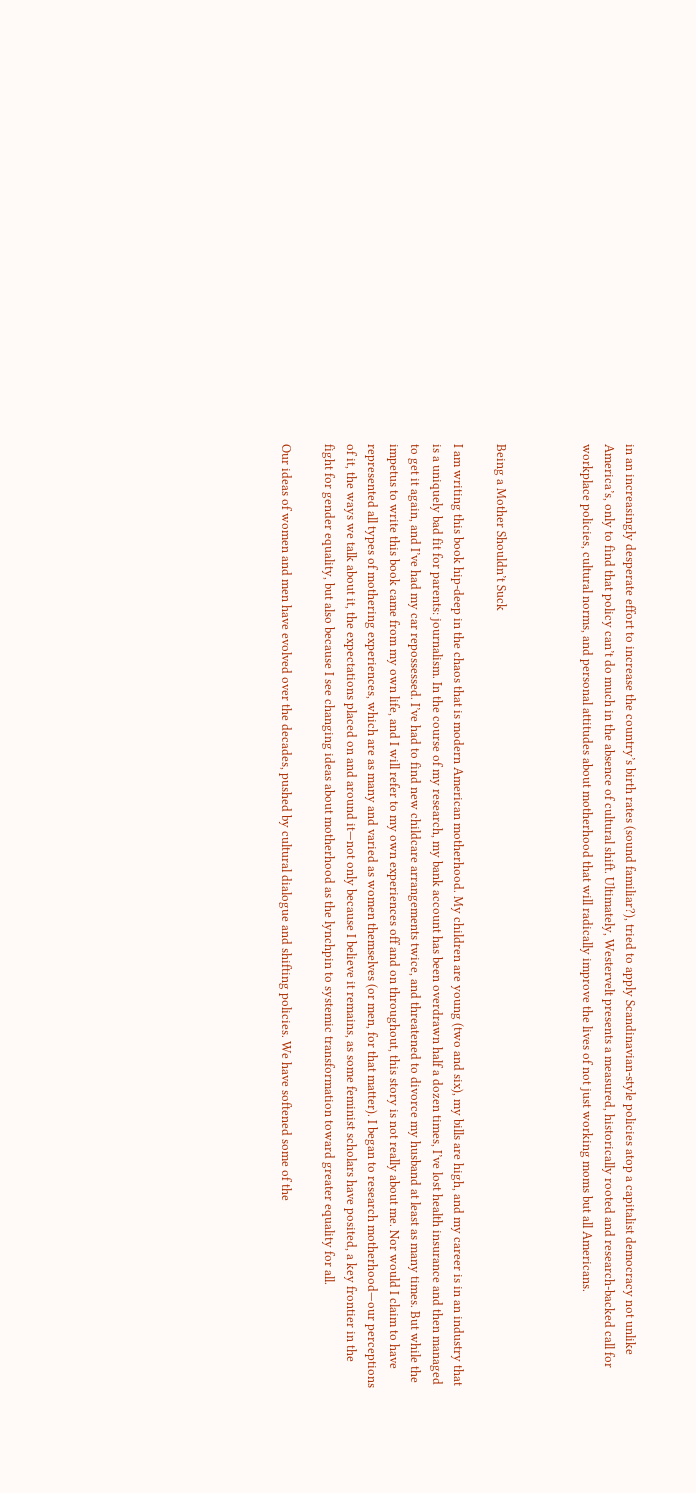in an increasingly desperate effort to increase the country’s birth rates (sound familiar?), tried to apply Scandinavian-style policies atop a capitalist democracy not unlike America’s, only to find that policy can’t do much in the absence of cultural shift. Ultimately, Westervelt presents a measured, historically rooted and research-backed call for workplace policies, cultural norms, and personal attitudes about motherhood that will radically improve the lives of not just working moms but all Americans.



Being a Mother Shouldn’t Suck

I am writing this book hip-deep in the chaos that is modern American motherhood. My children are young (two and six), my bills are high, and my career is in an industry that is a uniquely bad fit for parents: journalism. In the course of my research, my bank account has been overdrawn half a dozen times, I’ve lost health insurance and then managed to get it again, and I’ve had my car repossessed. I’ve had to find new childcare arrangements twice, and threatened to divorce my husband at least as many times. But while the impetus to write this book came from my own life, and I will refer to my own experiences off and on throughout, this story is not really about me. Nor would I claim to have represented all types of mothering experiences, which are as many and varied as women themselves (or men, for that matter). I began to research motherhood—our perceptions of it, the ways we talk about it, the expectations placed on and around it—not only because I believe it remains, as some feminist scholars have posited, a key frontier in the fight for gender equality, but also because I see changing ideas about motherhood as the lynchpin to systemic transformation toward greater equality for all.

Our ideas of women and men have evolved over the decades, pushed by cultural dialogue and shifting policies. We have softened some of the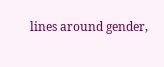lines around gender,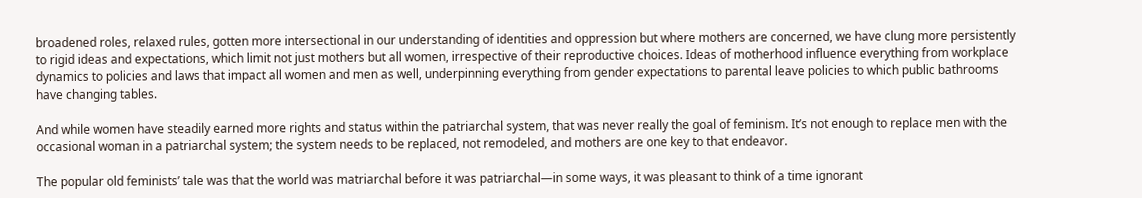broadened roles, relaxed rules, gotten more intersectional in our understanding of identities and oppression but where mothers are concerned, we have clung more persistently to rigid ideas and expectations, which limit not just mothers but all women, irrespective of their reproductive choices. Ideas of motherhood influence everything from workplace dynamics to policies and laws that impact all women and men as well, underpinning everything from gender expectations to parental leave policies to which public bathrooms have changing tables.

And while women have steadily earned more rights and status within the patriarchal system, that was never really the goal of feminism. It’s not enough to replace men with the occasional woman in a patriarchal system; the system needs to be replaced, not remodeled, and mothers are one key to that endeavor.

The popular old feminists’ tale was that the world was matriarchal before it was patriarchal—in some ways, it was pleasant to think of a time ignorant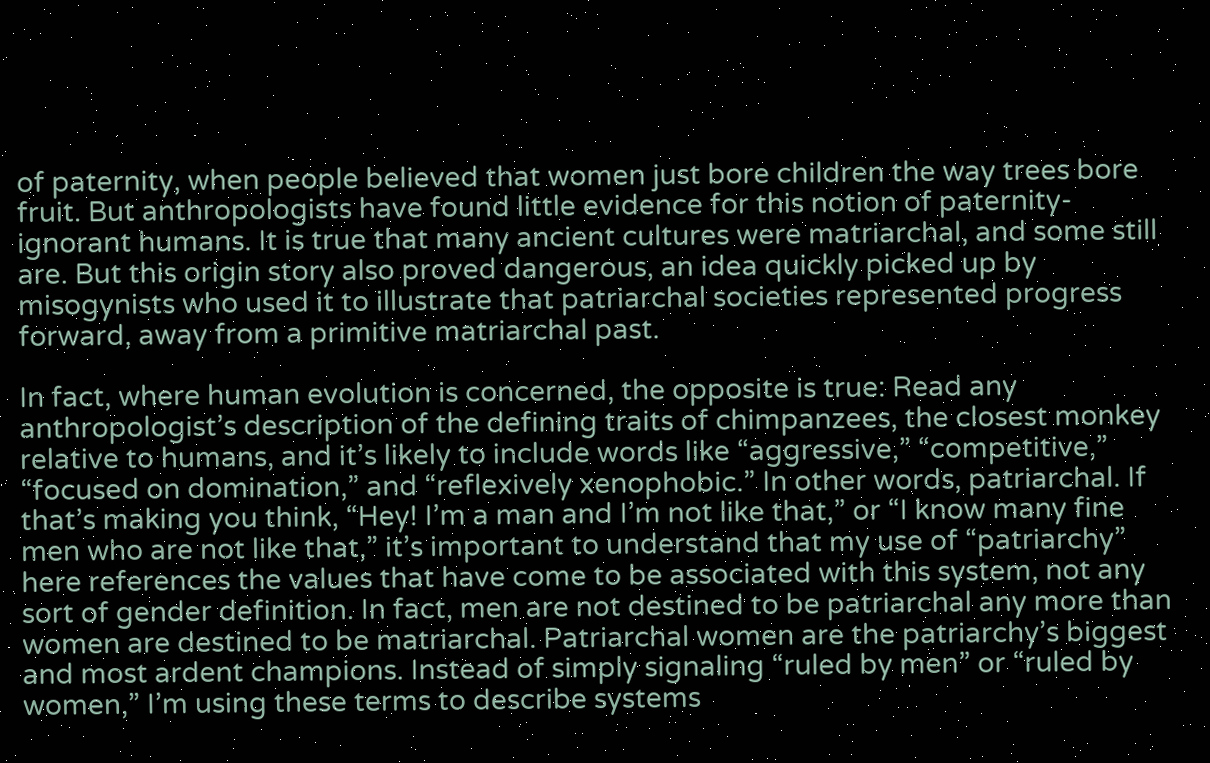of paternity, when people believed that women just bore children the way trees bore fruit. But anthropologists have found little evidence for this notion of paternity-ignorant humans. It is true that many ancient cultures were matriarchal, and some still are. But this origin story also proved dangerous, an idea quickly picked up by misogynists who used it to illustrate that patriarchal societies represented progress forward, away from a primitive matriarchal past.

In fact, where human evolution is concerned, the opposite is true: Read any anthropologist’s description of the defining traits of chimpanzees, the closest monkey relative to humans, and it’s likely to include words like “aggressive,” “competitive,” “focused on domination,” and “reflexively xenophobic.” In other words, patriarchal. If that’s making you think, “Hey! I’m a man and I’m not like that,” or “I know many fine men who are not like that,” it’s important to understand that my use of “patriarchy” here references the values that have come to be associated with this system, not any sort of gender definition. In fact, men are not destined to be patriarchal any more than women are destined to be matriarchal. Patriarchal women are the patriarchy’s biggest and most ardent champions. Instead of simply signaling “ruled by men” or “ruled by women,” I’m using these terms to describe systems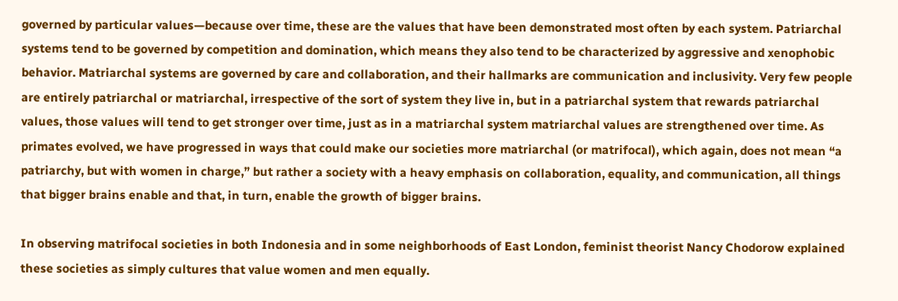governed by particular values—because over time, these are the values that have been demonstrated most often by each system. Patriarchal systems tend to be governed by competition and domination, which means they also tend to be characterized by aggressive and xenophobic behavior. Matriarchal systems are governed by care and collaboration, and their hallmarks are communication and inclusivity. Very few people are entirely patriarchal or matriarchal, irrespective of the sort of system they live in, but in a patriarchal system that rewards patriarchal values, those values will tend to get stronger over time, just as in a matriarchal system matriarchal values are strengthened over time. As primates evolved, we have progressed in ways that could make our societies more matriarchal (or matrifocal), which again, does not mean “a patriarchy, but with women in charge,” but rather a society with a heavy emphasis on collaboration, equality, and communication, all things that bigger brains enable and that, in turn, enable the growth of bigger brains.

In observing matrifocal societies in both Indonesia and in some neighborhoods of East London, feminist theorist Nancy Chodorow explained these societies as simply cultures that value women and men equally.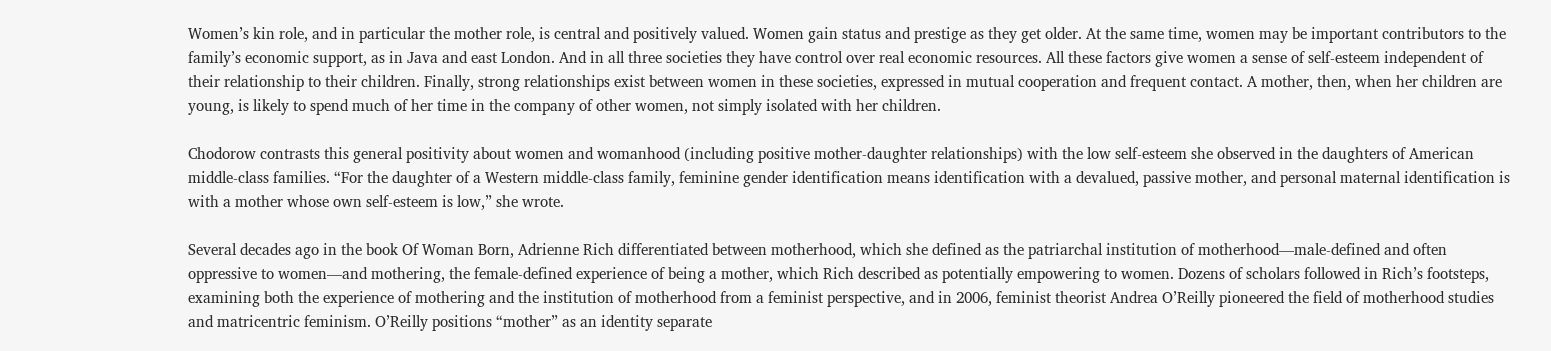Women’s kin role, and in particular the mother role, is central and positively valued. Women gain status and prestige as they get older. At the same time, women may be important contributors to the family’s economic support, as in Java and east London. And in all three societies they have control over real economic resources. All these factors give women a sense of self-esteem independent of their relationship to their children. Finally, strong relationships exist between women in these societies, expressed in mutual cooperation and frequent contact. A mother, then, when her children are young, is likely to spend much of her time in the company of other women, not simply isolated with her children.

Chodorow contrasts this general positivity about women and womanhood (including positive mother-daughter relationships) with the low self-esteem she observed in the daughters of American middle-class families. “For the daughter of a Western middle-class family, feminine gender identification means identification with a devalued, passive mother, and personal maternal identification is with a mother whose own self-esteem is low,” she wrote.

Several decades ago in the book Of Woman Born, Adrienne Rich differentiated between motherhood, which she defined as the patriarchal institution of motherhood—male-defined and often oppressive to women—and mothering, the female-defined experience of being a mother, which Rich described as potentially empowering to women. Dozens of scholars followed in Rich’s footsteps, examining both the experience of mothering and the institution of motherhood from a feminist perspective, and in 2006, feminist theorist Andrea O’Reilly pioneered the field of motherhood studies and matricentric feminism. O’Reilly positions “mother” as an identity separate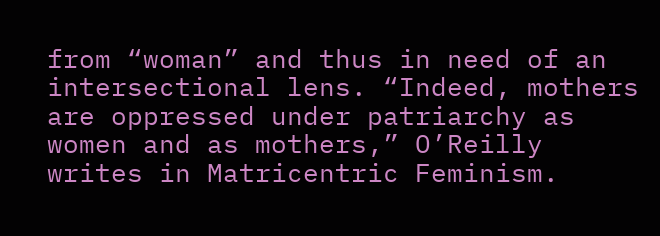from “woman” and thus in need of an intersectional lens. “Indeed, mothers are oppressed under patriarchy as women and as mothers,” O’Reilly writes in Matricentric Feminism.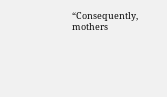“Consequently, mothers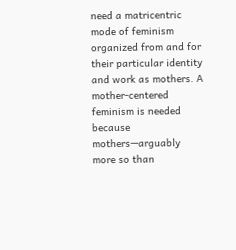need a matricentric mode of feminism organized from and for their particular identity and work as mothers. A mother-centered feminism is needed because mothers—arguably more so than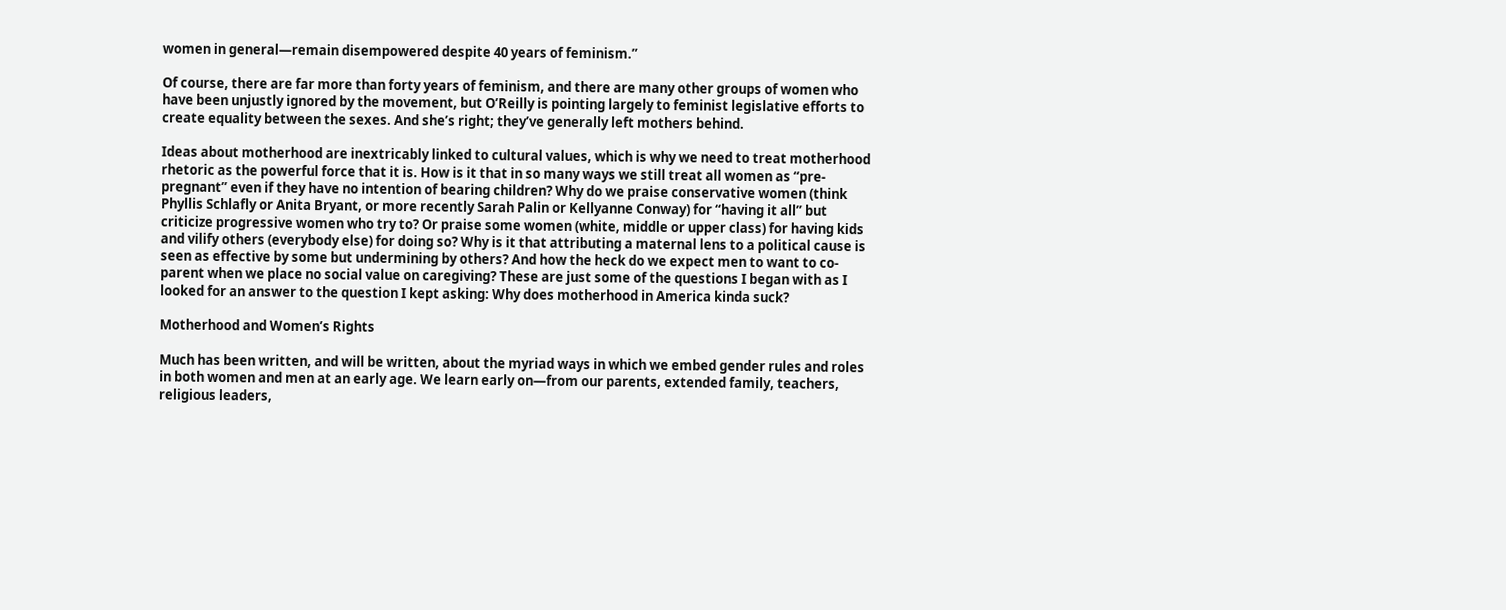women in general—remain disempowered despite 40 years of feminism.”

Of course, there are far more than forty years of feminism, and there are many other groups of women who have been unjustly ignored by the movement, but O’Reilly is pointing largely to feminist legislative efforts to create equality between the sexes. And she’s right; they’ve generally left mothers behind.

Ideas about motherhood are inextricably linked to cultural values, which is why we need to treat motherhood rhetoric as the powerful force that it is. How is it that in so many ways we still treat all women as “pre-pregnant” even if they have no intention of bearing children? Why do we praise conservative women (think Phyllis Schlafly or Anita Bryant, or more recently Sarah Palin or Kellyanne Conway) for “having it all” but criticize progressive women who try to? Or praise some women (white, middle or upper class) for having kids and vilify others (everybody else) for doing so? Why is it that attributing a maternal lens to a political cause is seen as effective by some but undermining by others? And how the heck do we expect men to want to co-parent when we place no social value on caregiving? These are just some of the questions I began with as I looked for an answer to the question I kept asking: Why does motherhood in America kinda suck?

Motherhood and Women’s Rights

Much has been written, and will be written, about the myriad ways in which we embed gender rules and roles in both women and men at an early age. We learn early on—from our parents, extended family, teachers, religious leaders,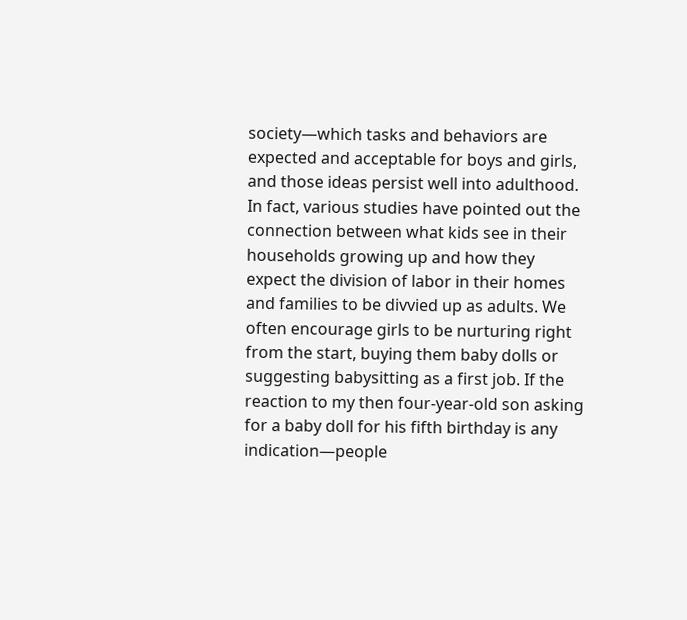society—which tasks and behaviors are expected and acceptable for boys and girls, and those ideas persist well into adulthood. In fact, various studies have pointed out the connection between what kids see in their households growing up and how they expect the division of labor in their homes and families to be divvied up as adults. We often encourage girls to be nurturing right from the start, buying them baby dolls or suggesting babysitting as a first job. If the reaction to my then four-year-old son asking for a baby doll for his fifth birthday is any indication—people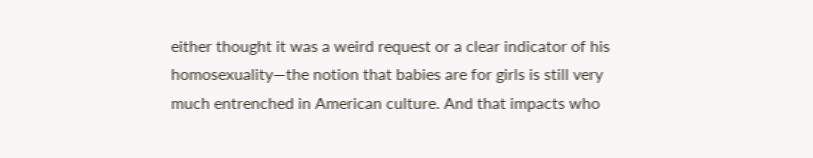either thought it was a weird request or a clear indicator of his homosexuality—the notion that babies are for girls is still very much entrenched in American culture. And that impacts who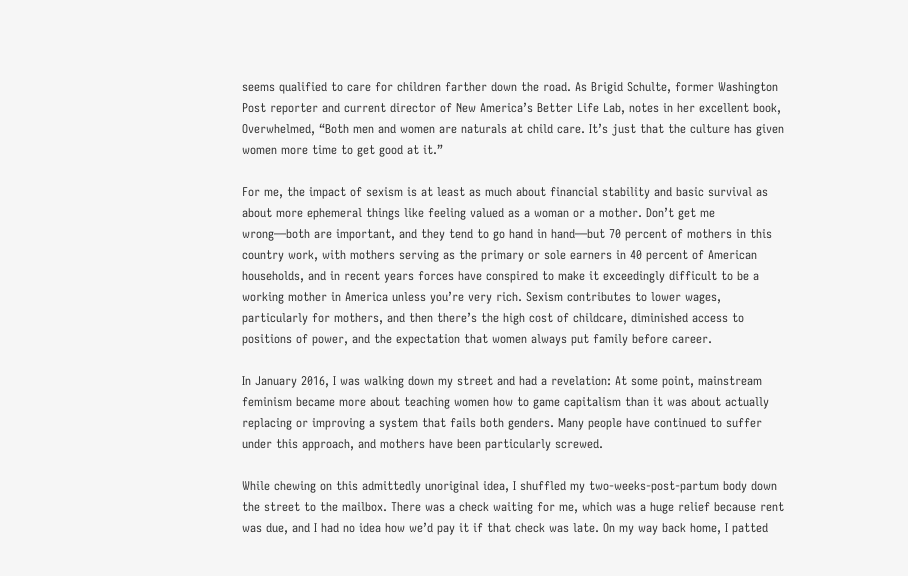seems qualified to care for children farther down the road. As Brigid Schulte, former Washington Post reporter and current director of New America’s Better Life Lab, notes in her excellent book, Overwhelmed, “Both men and women are naturals at child care. It’s just that the culture has given women more time to get good at it.”

For me, the impact of sexism is at least as much about financial stability and basic survival as about more ephemeral things like feeling valued as a woman or a mother. Don’t get me wrong—both are important, and they tend to go hand in hand—but 70 percent of mothers in this country work, with mothers serving as the primary or sole earners in 40 percent of American households, and in recent years forces have conspired to make it exceedingly difficult to be a working mother in America unless you’re very rich. Sexism contributes to lower wages, particularly for mothers, and then there’s the high cost of childcare, diminished access to positions of power, and the expectation that women always put family before career.

In January 2016, I was walking down my street and had a revelation: At some point, mainstream feminism became more about teaching women how to game capitalism than it was about actually replacing or improving a system that fails both genders. Many people have continued to suffer under this approach, and mothers have been particularly screwed.

While chewing on this admittedly unoriginal idea, I shuffled my two-weeks-post-partum body down the street to the mailbox. There was a check waiting for me, which was a huge relief because rent was due, and I had no idea how we’d pay it if that check was late. On my way back home, I patted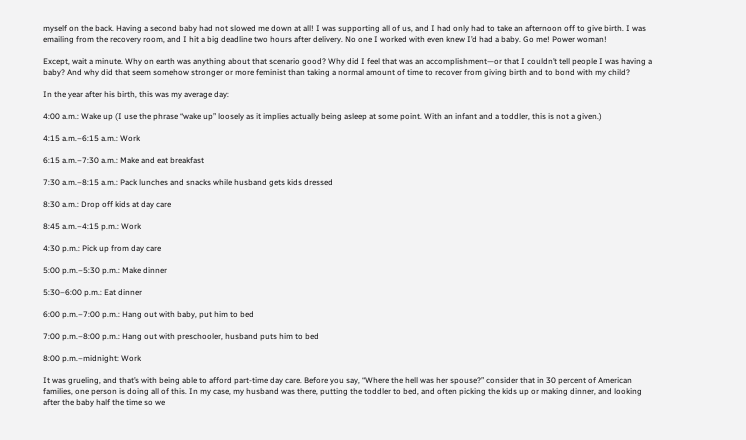myself on the back. Having a second baby had not slowed me down at all! I was supporting all of us, and I had only had to take an afternoon off to give birth. I was emailing from the recovery room, and I hit a big deadline two hours after delivery. No one I worked with even knew I’d had a baby. Go me! Power woman!

Except, wait a minute. Why on earth was anything about that scenario good? Why did I feel that was an accomplishment—or that I couldn’t tell people I was having a baby? And why did that seem somehow stronger or more feminist than taking a normal amount of time to recover from giving birth and to bond with my child?

In the year after his birth, this was my average day:

4:00 a.m.: Wake up (I use the phrase “wake up” loosely as it implies actually being asleep at some point. With an infant and a toddler, this is not a given.)

4:15 a.m.–6:15 a.m.: Work

6:15 a.m.–7:30 a.m.: Make and eat breakfast

7:30 a.m.–8:15 a.m.: Pack lunches and snacks while husband gets kids dressed

8:30 a.m.: Drop off kids at day care

8:45 a.m.–4:15 p.m.: Work

4:30 p.m.: Pick up from day care

5:00 p.m.–5:30 p.m.: Make dinner

5:30–6:00 p.m.: Eat dinner

6:00 p.m.–7:00 p.m.: Hang out with baby, put him to bed

7:00 p.m.–8:00 p.m.: Hang out with preschooler, husband puts him to bed

8:00 p.m.–midnight: Work

It was grueling, and that’s with being able to afford part-time day care. Before you say, “Where the hell was her spouse?” consider that in 30 percent of American families, one person is doing all of this. In my case, my husband was there, putting the toddler to bed, and often picking the kids up or making dinner, and looking after the baby half the time so we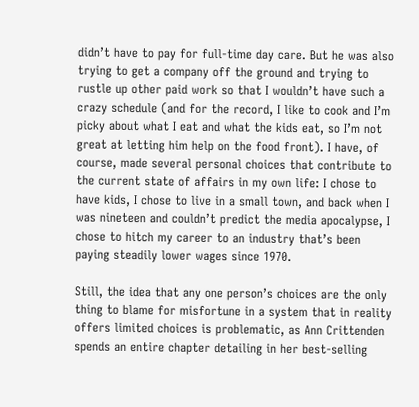didn’t have to pay for full-time day care. But he was also trying to get a company off the ground and trying to rustle up other paid work so that I wouldn’t have such a crazy schedule (and for the record, I like to cook and I’m picky about what I eat and what the kids eat, so I’m not great at letting him help on the food front). I have, of course, made several personal choices that contribute to the current state of affairs in my own life: I chose to have kids, I chose to live in a small town, and back when I was nineteen and couldn’t predict the media apocalypse, I chose to hitch my career to an industry that’s been paying steadily lower wages since 1970.

Still, the idea that any one person’s choices are the only thing to blame for misfortune in a system that in reality offers limited choices is problematic, as Ann Crittenden spends an entire chapter detailing in her best-selling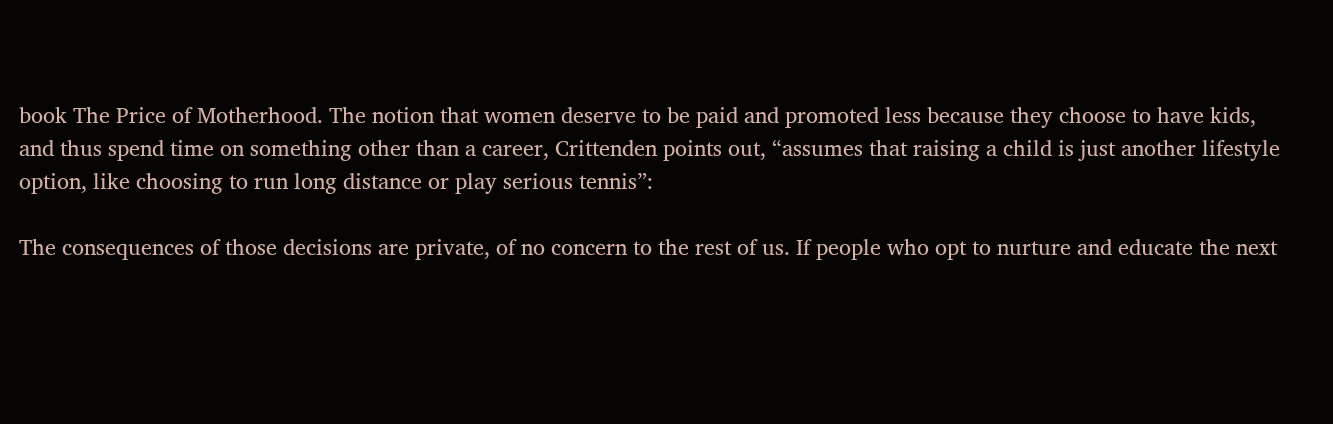book The Price of Motherhood. The notion that women deserve to be paid and promoted less because they choose to have kids, and thus spend time on something other than a career, Crittenden points out, “assumes that raising a child is just another lifestyle option, like choosing to run long distance or play serious tennis”:

The consequences of those decisions are private, of no concern to the rest of us. If people who opt to nurture and educate the next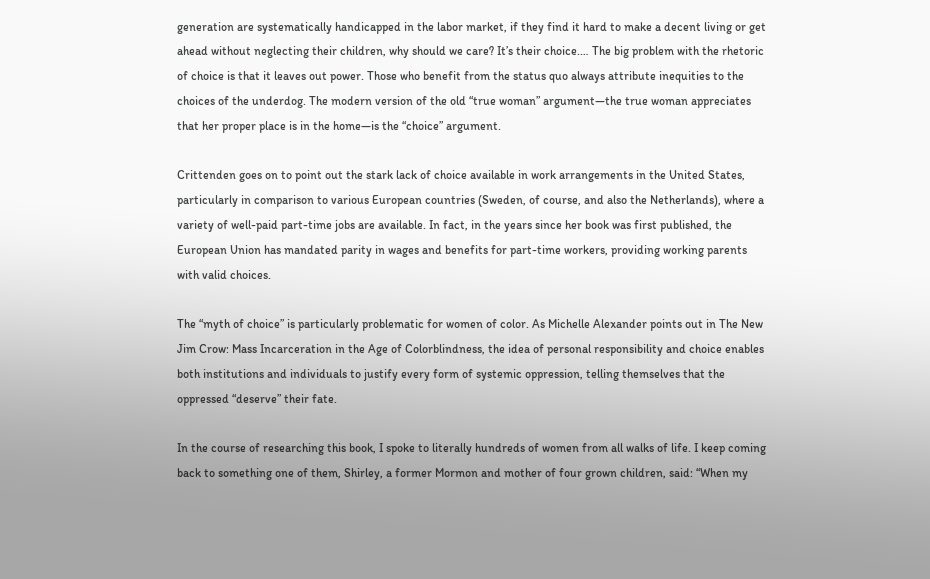generation are systematically handicapped in the labor market, if they find it hard to make a decent living or get ahead without neglecting their children, why should we care? It’s their choice.… The big problem with the rhetoric of choice is that it leaves out power. Those who benefit from the status quo always attribute inequities to the choices of the underdog. The modern version of the old “true woman” argument—the true woman appreciates that her proper place is in the home—is the “choice” argument.

Crittenden goes on to point out the stark lack of choice available in work arrangements in the United States, particularly in comparison to various European countries (Sweden, of course, and also the Netherlands), where a variety of well-paid part-time jobs are available. In fact, in the years since her book was first published, the European Union has mandated parity in wages and benefits for part-time workers, providing working parents with valid choices.

The “myth of choice” is particularly problematic for women of color. As Michelle Alexander points out in The New Jim Crow: Mass Incarceration in the Age of Colorblindness, the idea of personal responsibility and choice enables both institutions and individuals to justify every form of systemic oppression, telling themselves that the oppressed “deserve” their fate.

In the course of researching this book, I spoke to literally hundreds of women from all walks of life. I keep coming back to something one of them, Shirley, a former Mormon and mother of four grown children, said: “When my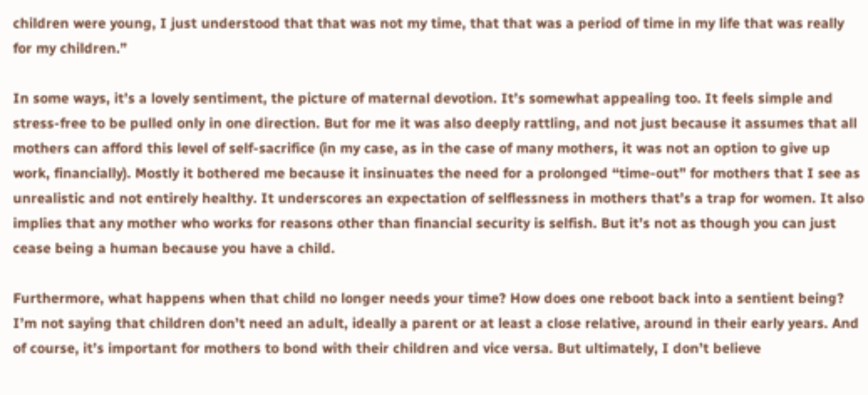children were young, I just understood that that was not my time, that that was a period of time in my life that was really for my children.”

In some ways, it’s a lovely sentiment, the picture of maternal devotion. It’s somewhat appealing too. It feels simple and stress-free to be pulled only in one direction. But for me it was also deeply rattling, and not just because it assumes that all mothers can afford this level of self-sacrifice (in my case, as in the case of many mothers, it was not an option to give up work, financially). Mostly it bothered me because it insinuates the need for a prolonged “time-out” for mothers that I see as unrealistic and not entirely healthy. It underscores an expectation of selflessness in mothers that’s a trap for women. It also implies that any mother who works for reasons other than financial security is selfish. But it’s not as though you can just cease being a human because you have a child.

Furthermore, what happens when that child no longer needs your time? How does one reboot back into a sentient being? I’m not saying that children don’t need an adult, ideally a parent or at least a close relative, around in their early years. And of course, it’s important for mothers to bond with their children and vice versa. But ultimately, I don’t believe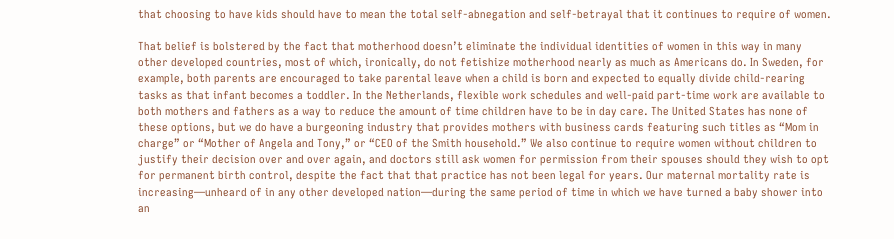that choosing to have kids should have to mean the total self-abnegation and self-betrayal that it continues to require of women.

That belief is bolstered by the fact that motherhood doesn’t eliminate the individual identities of women in this way in many other developed countries, most of which, ironically, do not fetishize motherhood nearly as much as Americans do. In Sweden, for example, both parents are encouraged to take parental leave when a child is born and expected to equally divide child-rearing tasks as that infant becomes a toddler. In the Netherlands, flexible work schedules and well-paid part-time work are available to both mothers and fathers as a way to reduce the amount of time children have to be in day care. The United States has none of these options, but we do have a burgeoning industry that provides mothers with business cards featuring such titles as “Mom in charge” or “Mother of Angela and Tony,” or “CEO of the Smith household.” We also continue to require women without children to justify their decision over and over again, and doctors still ask women for permission from their spouses should they wish to opt for permanent birth control, despite the fact that that practice has not been legal for years. Our maternal mortality rate is increasing—unheard of in any other developed nation—during the same period of time in which we have turned a baby shower into an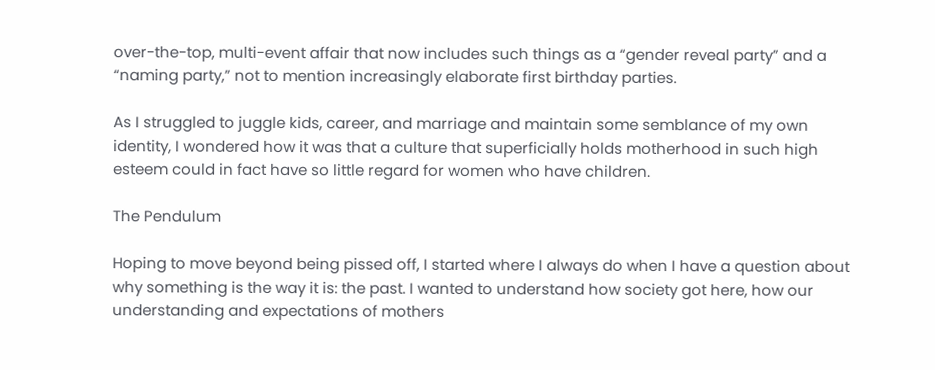over-the-top, multi-event affair that now includes such things as a “gender reveal party” and a “naming party,” not to mention increasingly elaborate first birthday parties.

As I struggled to juggle kids, career, and marriage and maintain some semblance of my own identity, I wondered how it was that a culture that superficially holds motherhood in such high esteem could in fact have so little regard for women who have children.

The Pendulum

Hoping to move beyond being pissed off, I started where I always do when I have a question about why something is the way it is: the past. I wanted to understand how society got here, how our understanding and expectations of mothers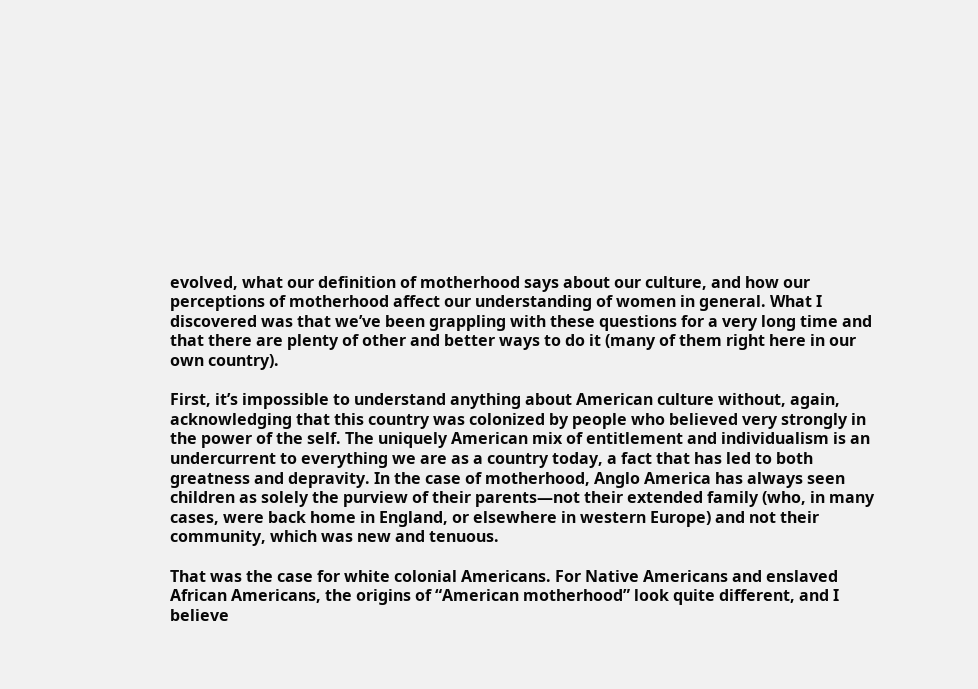evolved, what our definition of motherhood says about our culture, and how our perceptions of motherhood affect our understanding of women in general. What I discovered was that we’ve been grappling with these questions for a very long time and that there are plenty of other and better ways to do it (many of them right here in our own country).

First, it’s impossible to understand anything about American culture without, again, acknowledging that this country was colonized by people who believed very strongly in the power of the self. The uniquely American mix of entitlement and individualism is an undercurrent to everything we are as a country today, a fact that has led to both greatness and depravity. In the case of motherhood, Anglo America has always seen children as solely the purview of their parents—not their extended family (who, in many cases, were back home in England, or elsewhere in western Europe) and not their community, which was new and tenuous.

That was the case for white colonial Americans. For Native Americans and enslaved African Americans, the origins of “American motherhood” look quite different, and I believe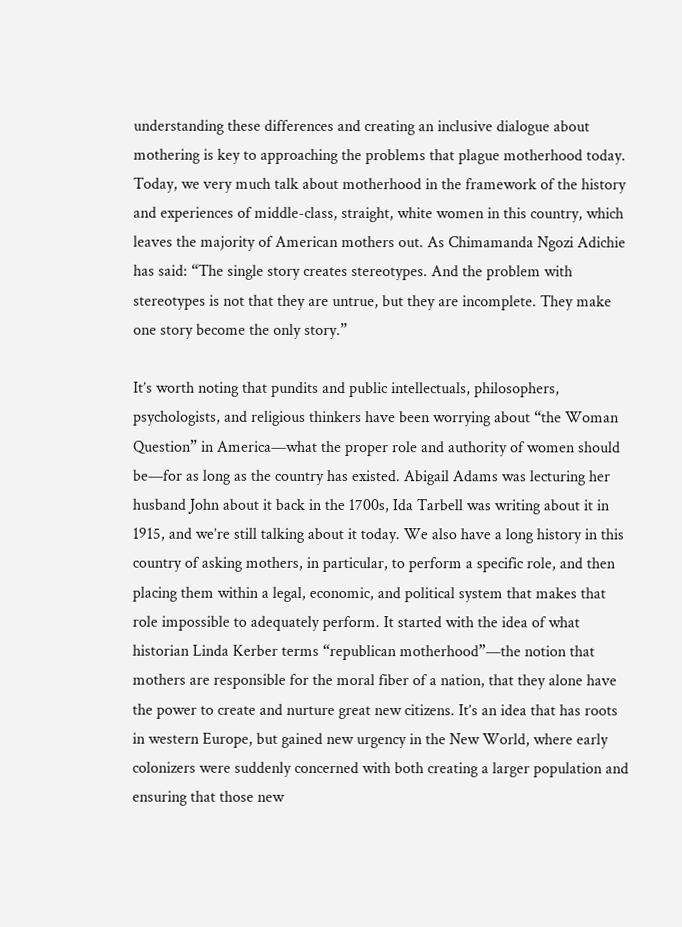understanding these differences and creating an inclusive dialogue about mothering is key to approaching the problems that plague motherhood today. Today, we very much talk about motherhood in the framework of the history and experiences of middle-class, straight, white women in this country, which leaves the majority of American mothers out. As Chimamanda Ngozi Adichie has said: “The single story creates stereotypes. And the problem with stereotypes is not that they are untrue, but they are incomplete. They make one story become the only story.”

It’s worth noting that pundits and public intellectuals, philosophers, psychologists, and religious thinkers have been worrying about “the Woman Question” in America—what the proper role and authority of women should be—for as long as the country has existed. Abigail Adams was lecturing her husband John about it back in the 1700s, Ida Tarbell was writing about it in 1915, and we’re still talking about it today. We also have a long history in this country of asking mothers, in particular, to perform a specific role, and then placing them within a legal, economic, and political system that makes that role impossible to adequately perform. It started with the idea of what historian Linda Kerber terms “republican motherhood”—the notion that mothers are responsible for the moral fiber of a nation, that they alone have the power to create and nurture great new citizens. It’s an idea that has roots in western Europe, but gained new urgency in the New World, where early colonizers were suddenly concerned with both creating a larger population and ensuring that those new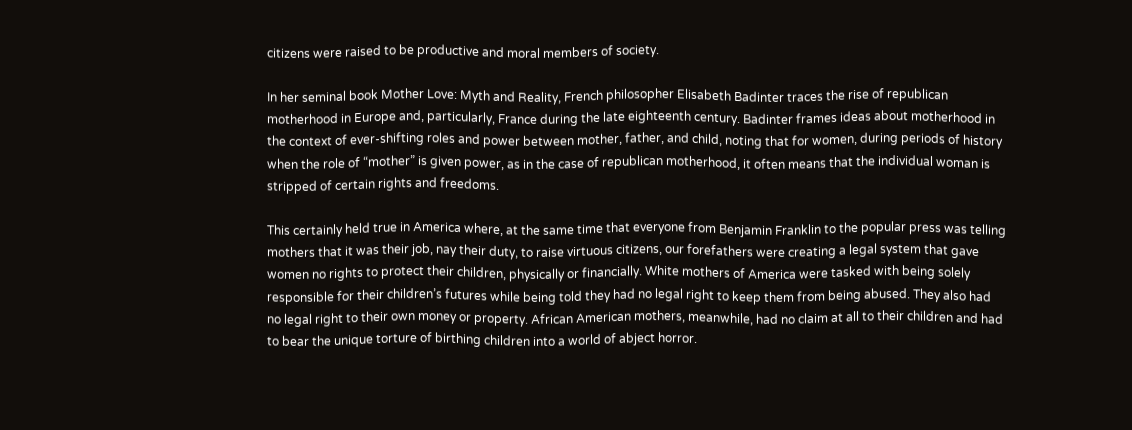citizens were raised to be productive and moral members of society.

In her seminal book Mother Love: Myth and Reality, French philosopher Elisabeth Badinter traces the rise of republican motherhood in Europe and, particularly, France during the late eighteenth century. Badinter frames ideas about motherhood in the context of ever-shifting roles and power between mother, father, and child, noting that for women, during periods of history when the role of “mother” is given power, as in the case of republican motherhood, it often means that the individual woman is stripped of certain rights and freedoms.

This certainly held true in America where, at the same time that everyone from Benjamin Franklin to the popular press was telling mothers that it was their job, nay their duty, to raise virtuous citizens, our forefathers were creating a legal system that gave women no rights to protect their children, physically or financially. White mothers of America were tasked with being solely responsible for their children’s futures while being told they had no legal right to keep them from being abused. They also had no legal right to their own money or property. African American mothers, meanwhile, had no claim at all to their children and had to bear the unique torture of birthing children into a world of abject horror.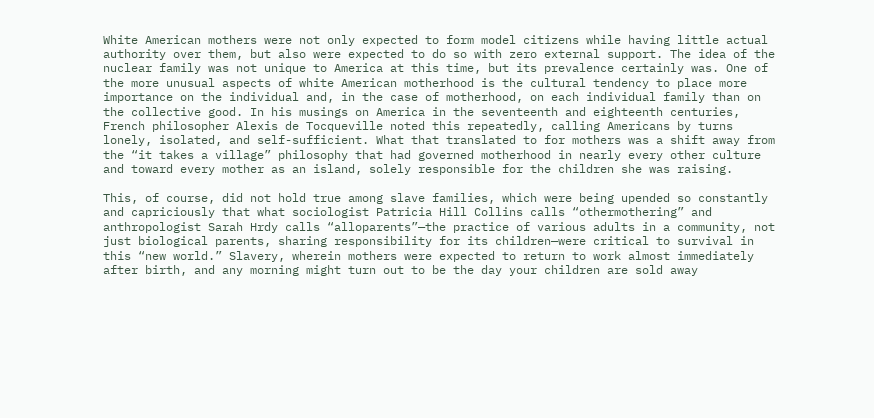White American mothers were not only expected to form model citizens while having little actual authority over them, but also were expected to do so with zero external support. The idea of the nuclear family was not unique to America at this time, but its prevalence certainly was. One of the more unusual aspects of white American motherhood is the cultural tendency to place more importance on the individual and, in the case of motherhood, on each individual family than on the collective good. In his musings on America in the seventeenth and eighteenth centuries, French philosopher Alexis de Tocqueville noted this repeatedly, calling Americans by turns lonely, isolated, and self-sufficient. What that translated to for mothers was a shift away from the “it takes a village” philosophy that had governed motherhood in nearly every other culture and toward every mother as an island, solely responsible for the children she was raising.

This, of course, did not hold true among slave families, which were being upended so constantly and capriciously that what sociologist Patricia Hill Collins calls “othermothering” and anthropologist Sarah Hrdy calls “alloparents”—the practice of various adults in a community, not just biological parents, sharing responsibility for its children—were critical to survival in this “new world.” Slavery, wherein mothers were expected to return to work almost immediately after birth, and any morning might turn out to be the day your children are sold away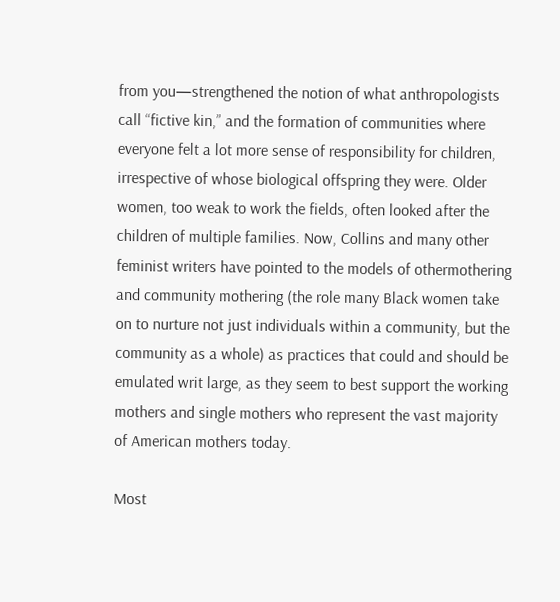from you—strengthened the notion of what anthropologists call “fictive kin,” and the formation of communities where everyone felt a lot more sense of responsibility for children, irrespective of whose biological offspring they were. Older women, too weak to work the fields, often looked after the children of multiple families. Now, Collins and many other feminist writers have pointed to the models of othermothering and community mothering (the role many Black women take on to nurture not just individuals within a community, but the community as a whole) as practices that could and should be emulated writ large, as they seem to best support the working mothers and single mothers who represent the vast majority of American mothers today.

Most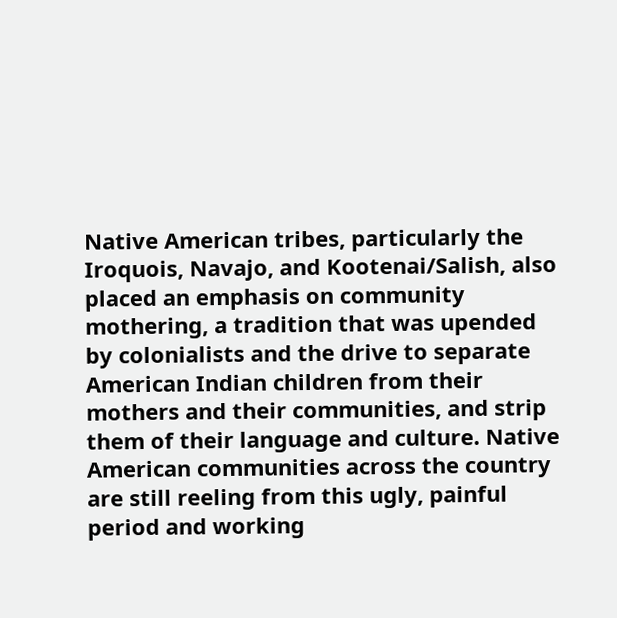Native American tribes, particularly the Iroquois, Navajo, and Kootenai/Salish, also placed an emphasis on community mothering, a tradition that was upended by colonialists and the drive to separate American Indian children from their mothers and their communities, and strip them of their language and culture. Native American communities across the country are still reeling from this ugly, painful period and working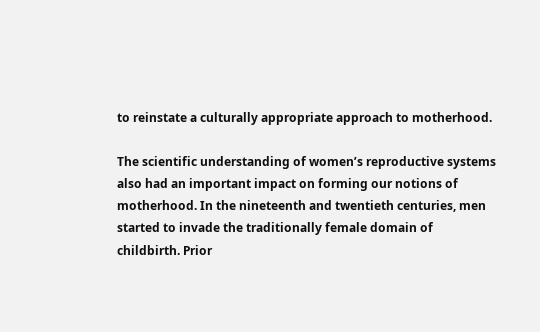to reinstate a culturally appropriate approach to motherhood.

The scientific understanding of women’s reproductive systems also had an important impact on forming our notions of motherhood. In the nineteenth and twentieth centuries, men started to invade the traditionally female domain of childbirth. Prior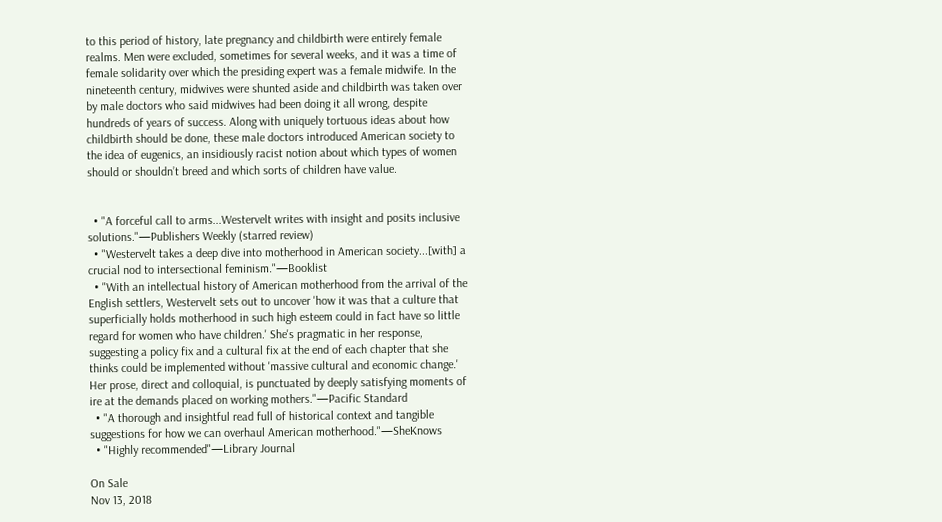to this period of history, late pregnancy and childbirth were entirely female realms. Men were excluded, sometimes for several weeks, and it was a time of female solidarity over which the presiding expert was a female midwife. In the nineteenth century, midwives were shunted aside and childbirth was taken over by male doctors who said midwives had been doing it all wrong, despite hundreds of years of success. Along with uniquely tortuous ideas about how childbirth should be done, these male doctors introduced American society to the idea of eugenics, an insidiously racist notion about which types of women should or shouldn’t breed and which sorts of children have value.


  • "A forceful call to arms...Westervelt writes with insight and posits inclusive solutions."—Publishers Weekly (starred review)
  • "Westervelt takes a deep dive into motherhood in American society...[with] a crucial nod to intersectional feminism."—Booklist
  • "With an intellectual history of American motherhood from the arrival of the English settlers, Westervelt sets out to uncover 'how it was that a culture that superficially holds motherhood in such high esteem could in fact have so little regard for women who have children.' She's pragmatic in her response, suggesting a policy fix and a cultural fix at the end of each chapter that she thinks could be implemented without 'massive cultural and economic change.' Her prose, direct and colloquial, is punctuated by deeply satisfying moments of ire at the demands placed on working mothers."—Pacific Standard
  • "A thorough and insightful read full of historical context and tangible suggestions for how we can overhaul American motherhood."—SheKnows
  • "Highly recommended"—Library Journal

On Sale
Nov 13, 2018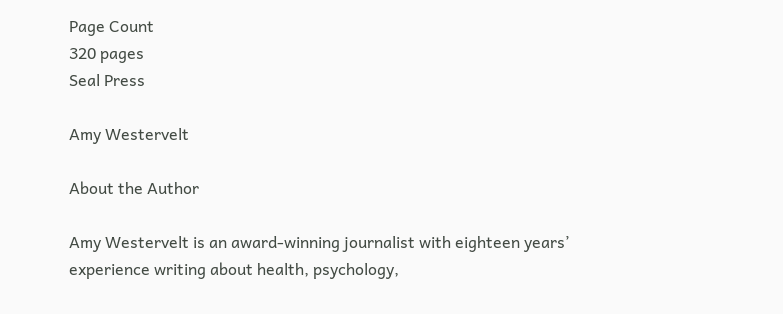Page Count
320 pages
Seal Press

Amy Westervelt

About the Author

Amy Westervelt is an award-winning journalist with eighteen years’ experience writing about health, psychology,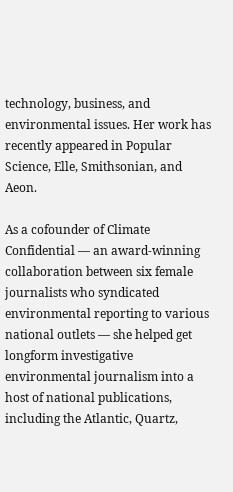technology, business, and environmental issues. Her work has recently appeared in Popular Science, Elle, Smithsonian, and Aeon.

As a cofounder of Climate Confidential — an award-winning collaboration between six female journalists who syndicated environmental reporting to various national outlets — she helped get longform investigative environmental journalism into a host of national publications, including the Atlantic, Quartz,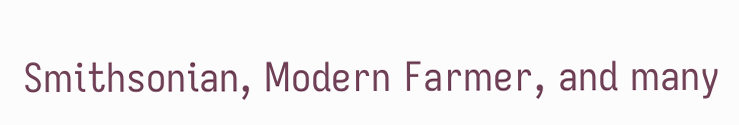Smithsonian, Modern Farmer, and many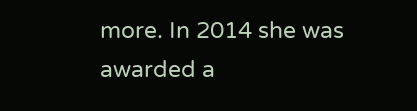more. In 2014 she was awarded a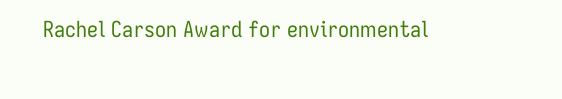Rachel Carson Award for environmental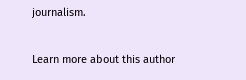journalism.

Learn more about this author